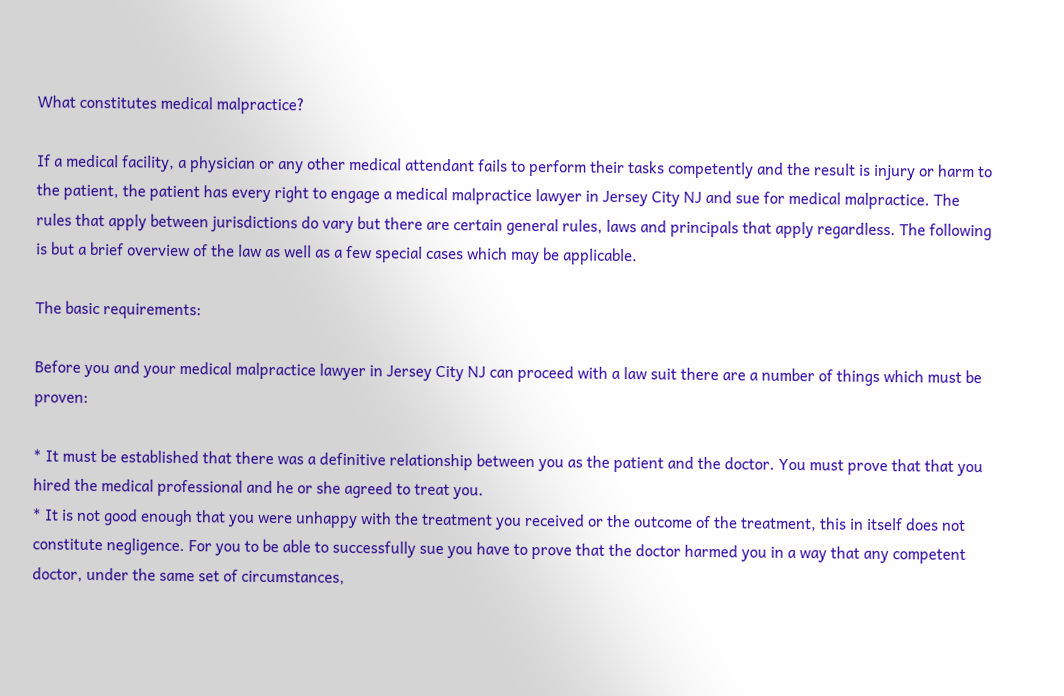What constitutes medical malpractice?

If a medical facility, a physician or any other medical attendant fails to perform their tasks competently and the result is injury or harm to the patient, the patient has every right to engage a medical malpractice lawyer in Jersey City NJ and sue for medical malpractice. The rules that apply between jurisdictions do vary but there are certain general rules, laws and principals that apply regardless. The following is but a brief overview of the law as well as a few special cases which may be applicable.

The basic requirements:

Before you and your medical malpractice lawyer in Jersey City NJ can proceed with a law suit there are a number of things which must be proven:

* It must be established that there was a definitive relationship between you as the patient and the doctor. You must prove that that you hired the medical professional and he or she agreed to treat you.
* It is not good enough that you were unhappy with the treatment you received or the outcome of the treatment, this in itself does not constitute negligence. For you to be able to successfully sue you have to prove that the doctor harmed you in a way that any competent doctor, under the same set of circumstances,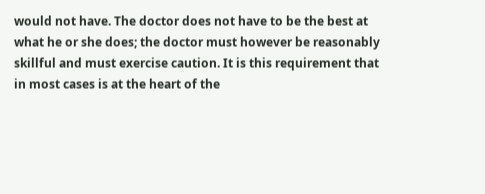would not have. The doctor does not have to be the best at what he or she does; the doctor must however be reasonably skillful and must exercise caution. It is this requirement that in most cases is at the heart of the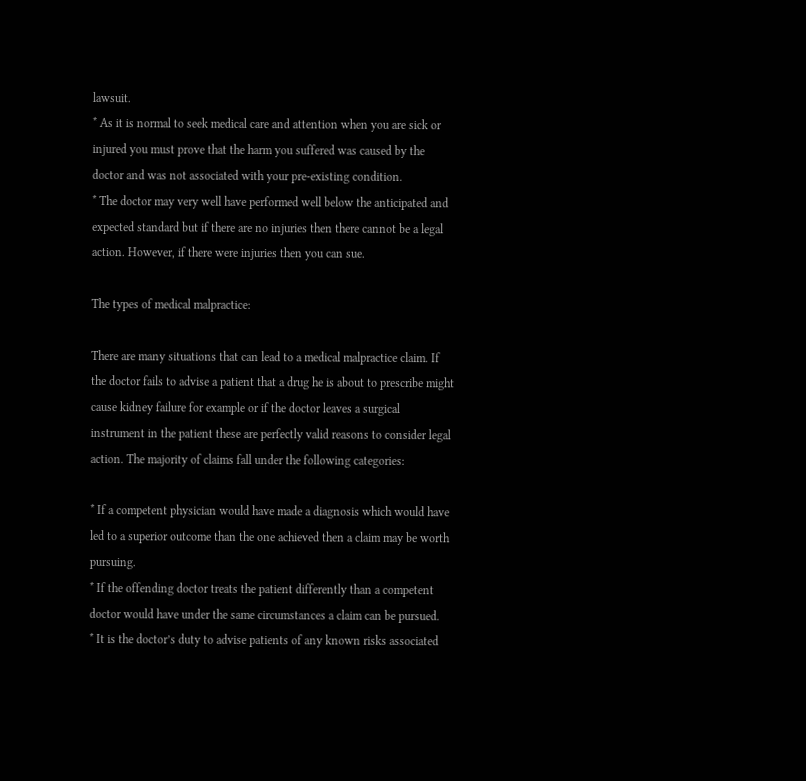lawsuit.
* As it is normal to seek medical care and attention when you are sick or injured you must prove that the harm you suffered was caused by the doctor and was not associated with your pre-existing condition.
* The doctor may very well have performed well below the anticipated and expected standard but if there are no injuries then there cannot be a legal action. However, if there were injuries then you can sue.

The types of medical malpractice:

There are many situations that can lead to a medical malpractice claim. If the doctor fails to advise a patient that a drug he is about to prescribe might cause kidney failure for example or if the doctor leaves a surgical instrument in the patient these are perfectly valid reasons to consider legal action. The majority of claims fall under the following categories:

* If a competent physician would have made a diagnosis which would have led to a superior outcome than the one achieved then a claim may be worth pursuing.
* If the offending doctor treats the patient differently than a competent doctor would have under the same circumstances a claim can be pursued.
* It is the doctor’s duty to advise patients of any known risks associated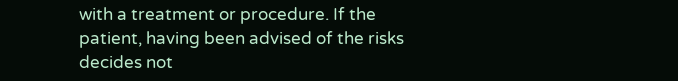with a treatment or procedure. If the patient, having been advised of the risks decides not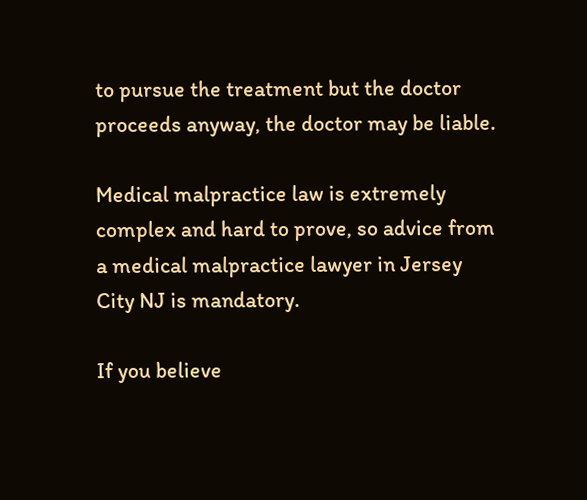to pursue the treatment but the doctor proceeds anyway, the doctor may be liable.

Medical malpractice law is extremely complex and hard to prove, so advice from a medical malpractice lawyer in Jersey City NJ is mandatory.

If you believe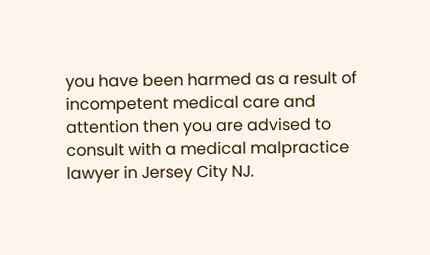you have been harmed as a result of incompetent medical care and attention then you are advised to consult with a medical malpractice lawyer in Jersey City NJ.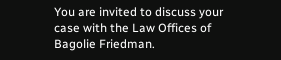You are invited to discuss your case with the Law Offices of Bagolie Friedman.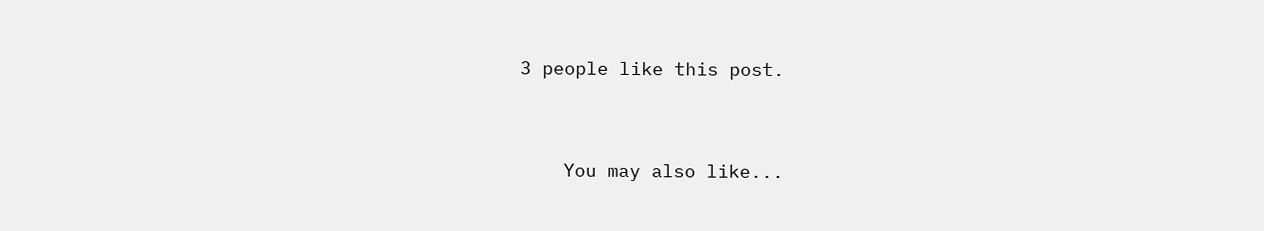3 people like this post.


    You may also like...